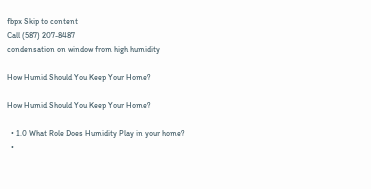fbpx Skip to content
Call (587) 207-8487
condensation on window from high humidity

How Humid Should You Keep Your Home?

How Humid Should You Keep Your Home?

  • 1.0 What Role Does Humidity Play in your home?
  •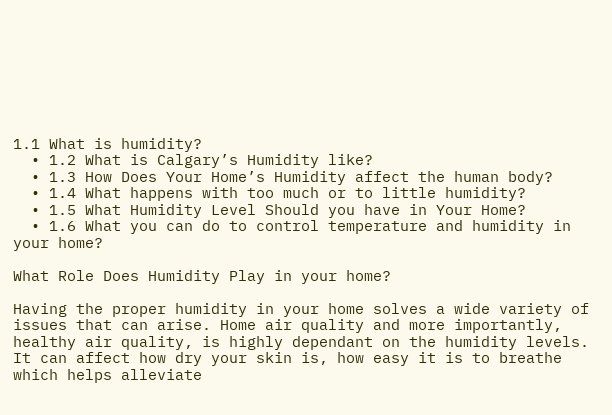1.1 What is humidity?
  • 1.2 What is Calgary’s Humidity like?
  • 1.3 How Does Your Home’s Humidity affect the human body?
  • 1.4 What happens with too much or to little humidity?
  • 1.5 What Humidity Level Should you have in Your Home?
  • 1.6 What you can do to control temperature and humidity in your home?

What Role Does Humidity Play in your home?

Having the proper humidity in your home solves a wide variety of issues that can arise. Home air quality and more importantly, healthy air quality, is highly dependant on the humidity levels. It can affect how dry your skin is, how easy it is to breathe which helps alleviate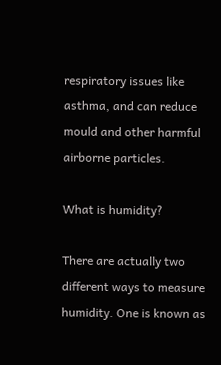respiratory issues like asthma, and can reduce mould and other harmful airborne particles.

What is humidity?

There are actually two different ways to measure humidity. One is known as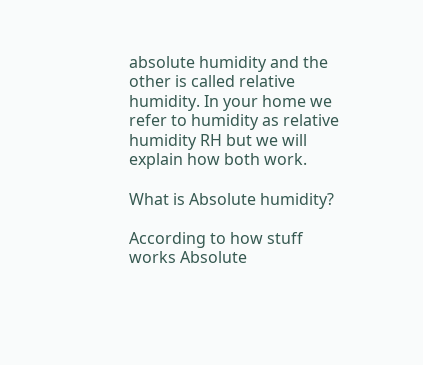absolute humidity and the other is called relative humidity. In your home we refer to humidity as relative humidity RH but we will explain how both work.

What is Absolute humidity?

According to how stuff works Absolute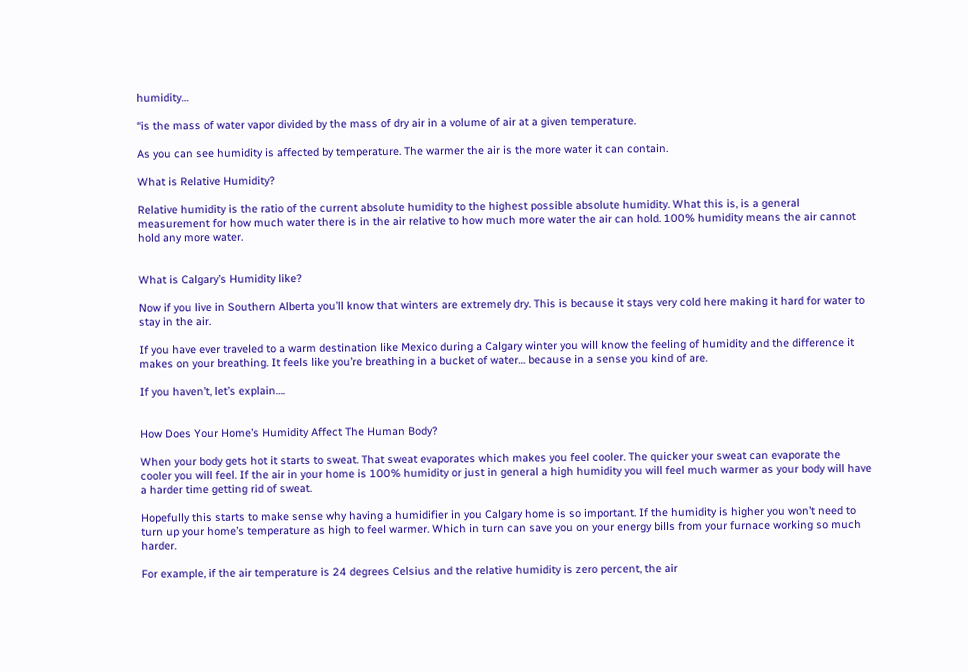humidity…

“is the mass of water vapor divided by the mass of dry air in a volume of air at a given temperature.

As you can see humidity is affected by temperature. The warmer the air is the more water it can contain.

What is Relative Humidity?

Relative humidity is the ratio of the current absolute humidity to the highest possible absolute humidity. What this is, is a general measurement for how much water there is in the air relative to how much more water the air can hold. 100% humidity means the air cannot hold any more water.


What is Calgary’s Humidity like?

Now if you live in Southern Alberta you’ll know that winters are extremely dry. This is because it stays very cold here making it hard for water to stay in the air.

If you have ever traveled to a warm destination like Mexico during a Calgary winter you will know the feeling of humidity and the difference it makes on your breathing. It feels like you’re breathing in a bucket of water… because in a sense you kind of are.

If you haven’t, let’s explain….


How Does Your Home’s Humidity Affect The Human Body?

When your body gets hot it starts to sweat. That sweat evaporates which makes you feel cooler. The quicker your sweat can evaporate the cooler you will feel. If the air in your home is 100% humidity or just in general a high humidity you will feel much warmer as your body will have a harder time getting rid of sweat.

Hopefully this starts to make sense why having a humidifier in you Calgary home is so important. If the humidity is higher you won’t need to turn up your home’s temperature as high to feel warmer. Which in turn can save you on your energy bills from your furnace working so much harder.

For example, if the air temperature is 24 degrees Celsius and the relative humidity is zero percent, the air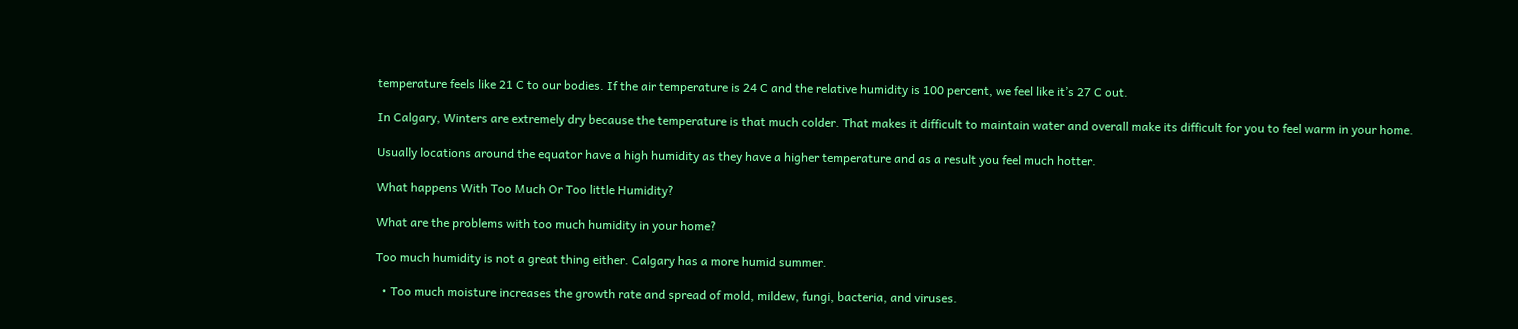temperature feels like 21 C to our bodies. If the air temperature is 24 C and the relative humidity is 100 percent, we feel like it’s 27 C out.

In Calgary, Winters are extremely dry because the temperature is that much colder. That makes it difficult to maintain water and overall make its difficult for you to feel warm in your home.

Usually locations around the equator have a high humidity as they have a higher temperature and as a result you feel much hotter.

What happens With Too Much Or Too little Humidity?

What are the problems with too much humidity in your home?

Too much humidity is not a great thing either. Calgary has a more humid summer.

  • Too much moisture increases the growth rate and spread of mold, mildew, fungi, bacteria, and viruses.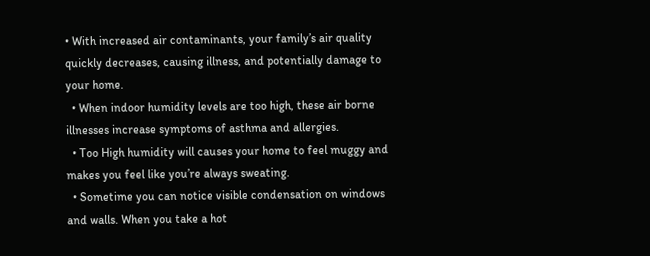• With increased air contaminants, your family’s air quality quickly decreases, causing illness, and potentially damage to your home.
  • When indoor humidity levels are too high, these air borne illnesses increase symptoms of asthma and allergies.
  • Too High humidity will causes your home to feel muggy and makes you feel like you’re always sweating.
  • Sometime you can notice visible condensation on windows and walls. When you take a hot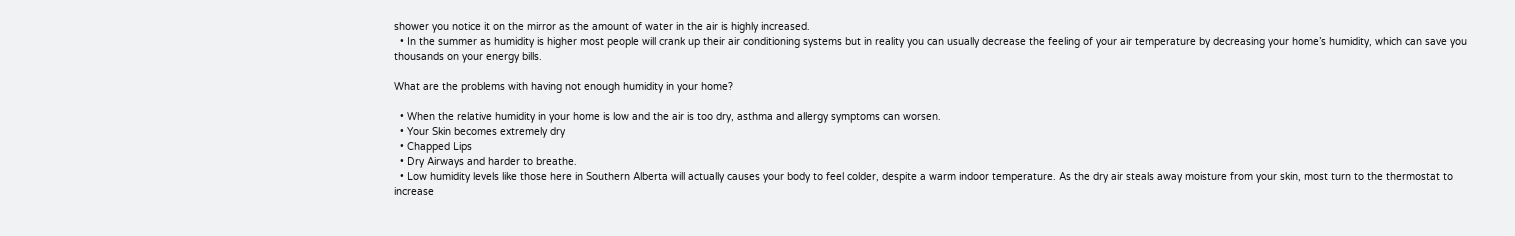shower you notice it on the mirror as the amount of water in the air is highly increased.
  • In the summer as humidity is higher most people will crank up their air conditioning systems but in reality you can usually decrease the feeling of your air temperature by decreasing your home’s humidity, which can save you thousands on your energy bills.

What are the problems with having not enough humidity in your home?

  • When the relative humidity in your home is low and the air is too dry, asthma and allergy symptoms can worsen.
  • Your Skin becomes extremely dry
  • Chapped Lips
  • Dry Airways and harder to breathe.
  • Low humidity levels like those here in Southern Alberta will actually causes your body to feel colder, despite a warm indoor temperature. As the dry air steals away moisture from your skin, most turn to the thermostat to increase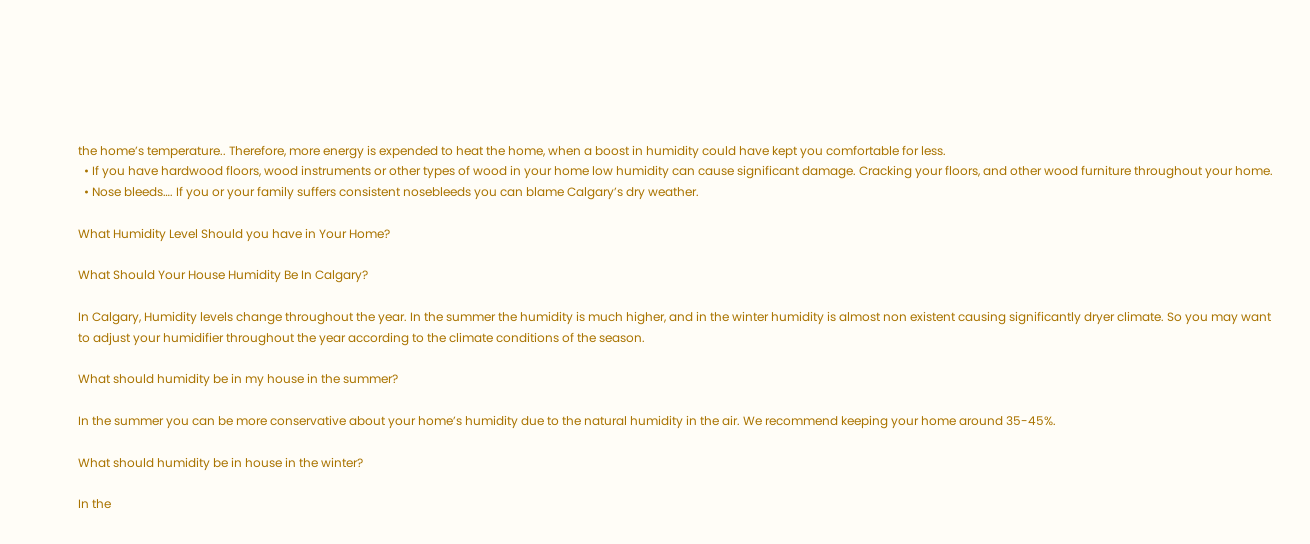the home’s temperature.. Therefore, more energy is expended to heat the home, when a boost in humidity could have kept you comfortable for less.
  • If you have hardwood floors, wood instruments or other types of wood in your home low humidity can cause significant damage. Cracking your floors, and other wood furniture throughout your home.
  • Nose bleeds…. If you or your family suffers consistent nosebleeds you can blame Calgary’s dry weather.

What Humidity Level Should you have in Your Home?

What Should Your House Humidity Be In Calgary?

In Calgary, Humidity levels change throughout the year. In the summer the humidity is much higher, and in the winter humidity is almost non existent causing significantly dryer climate. So you may want to adjust your humidifier throughout the year according to the climate conditions of the season.

What should humidity be in my house in the summer?

In the summer you can be more conservative about your home’s humidity due to the natural humidity in the air. We recommend keeping your home around 35-45%.

What should humidity be in house in the winter?

In the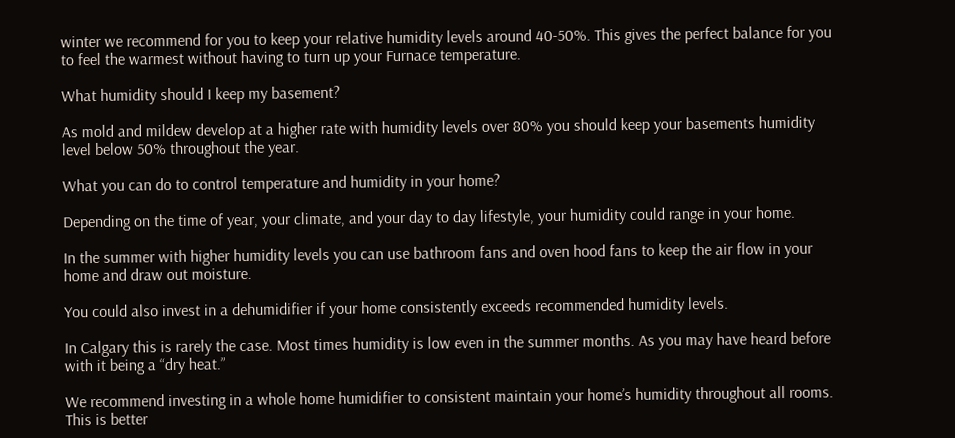winter we recommend for you to keep your relative humidity levels around 40-50%. This gives the perfect balance for you to feel the warmest without having to turn up your Furnace temperature.

What humidity should I keep my basement?

As mold and mildew develop at a higher rate with humidity levels over 80% you should keep your basements humidity level below 50% throughout the year.

What you can do to control temperature and humidity in your home?

Depending on the time of year, your climate, and your day to day lifestyle, your humidity could range in your home.

In the summer with higher humidity levels you can use bathroom fans and oven hood fans to keep the air flow in your home and draw out moisture.

You could also invest in a dehumidifier if your home consistently exceeds recommended humidity levels.

In Calgary this is rarely the case. Most times humidity is low even in the summer months. As you may have heard before with it being a “dry heat.”

We recommend investing in a whole home humidifier to consistent maintain your home’s humidity throughout all rooms. This is better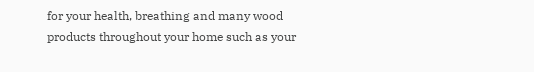for your health, breathing and many wood products throughout your home such as your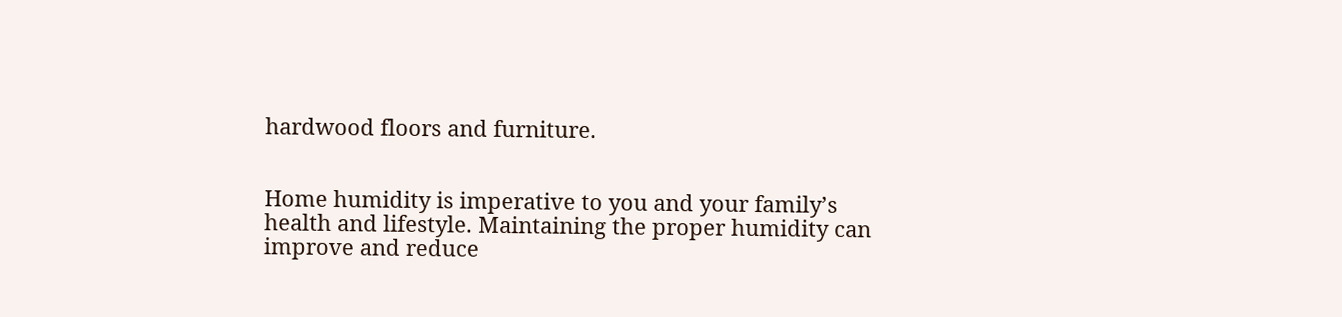hardwood floors and furniture.


Home humidity is imperative to you and your family’s health and lifestyle. Maintaining the proper humidity can improve and reduce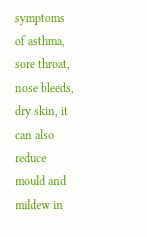symptoms of asthma, sore throat, nose bleeds, dry skin, it can also reduce mould and mildew in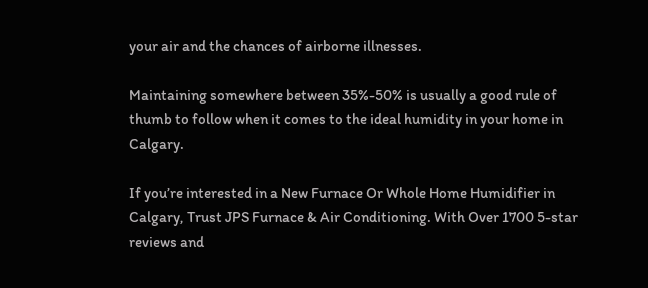your air and the chances of airborne illnesses.

Maintaining somewhere between 35%-50% is usually a good rule of thumb to follow when it comes to the ideal humidity in your home in Calgary.

If you’re interested in a New Furnace Or Whole Home Humidifier in Calgary, Trust JPS Furnace & Air Conditioning. With Over 1700 5-star reviews and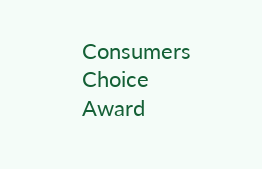Consumers Choice Award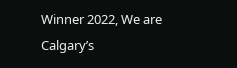Winner 2022, We are Calgary’s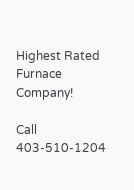Highest Rated Furnace Company!

Call 403-510-1204